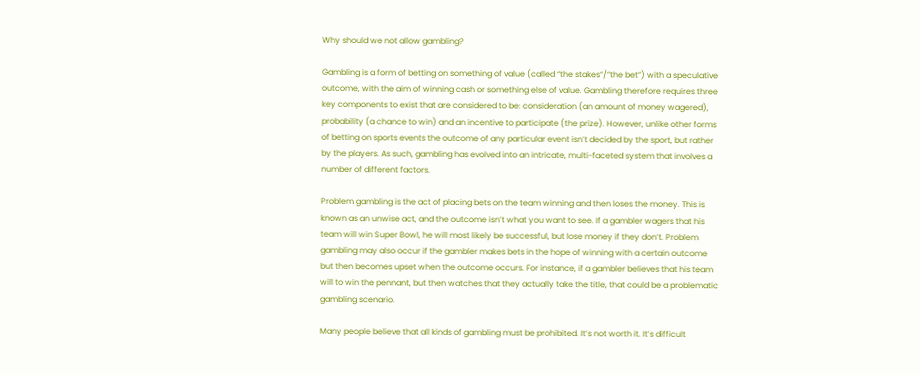Why should we not allow gambling?

Gambling is a form of betting on something of value (called “the stakes”/”the bet”) with a speculative outcome, with the aim of winning cash or something else of value. Gambling therefore requires three key components to exist that are considered to be: consideration (an amount of money wagered), probability (a chance to win) and an incentive to participate (the prize). However, unlike other forms of betting on sports events the outcome of any particular event isn’t decided by the sport, but rather by the players. As such, gambling has evolved into an intricate, multi-faceted system that involves a number of different factors.

Problem gambling is the act of placing bets on the team winning and then loses the money. This is known as an unwise act, and the outcome isn’t what you want to see. If a gambler wagers that his team will win Super Bowl, he will most likely be successful, but lose money if they don’t. Problem gambling may also occur if the gambler makes bets in the hope of winning with a certain outcome but then becomes upset when the outcome occurs. For instance, if a gambler believes that his team will to win the pennant, but then watches that they actually take the title, that could be a problematic gambling scenario.

Many people believe that all kinds of gambling must be prohibited. It’s not worth it. It’s difficult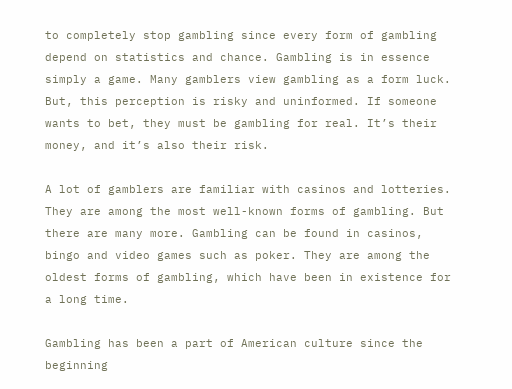to completely stop gambling since every form of gambling depend on statistics and chance. Gambling is in essence simply a game. Many gamblers view gambling as a form luck. But, this perception is risky and uninformed. If someone wants to bet, they must be gambling for real. It’s their money, and it’s also their risk.

A lot of gamblers are familiar with casinos and lotteries. They are among the most well-known forms of gambling. But there are many more. Gambling can be found in casinos, bingo and video games such as poker. They are among the oldest forms of gambling, which have been in existence for a long time.

Gambling has been a part of American culture since the beginning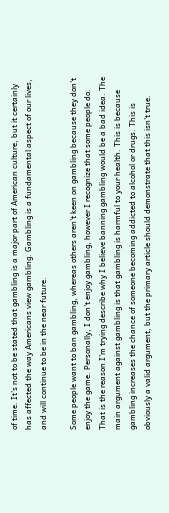of time. It’s not to be stated that gambling is a major part of American culture, but it certainly has affected the way Americans view gambling. Gambling is a fundamental aspect of our lives, and will continue to be in the near future.

Some people want to ban gambling, whereas others aren’t keen on gambling because they don’t enjoy the game. Personally, I don’t enjoy gambling, however I recognize that some people do. That is the reason I’m trying describe why I believe banning gambling would be a bad idea. The main argument against gambling is that gambling is harmful to your health. This is because gambling increases the chance of someone becoming addicted to alcohol or drugs. This is obviously a valid argument, but the primary article should demonstrate that this isn’t true.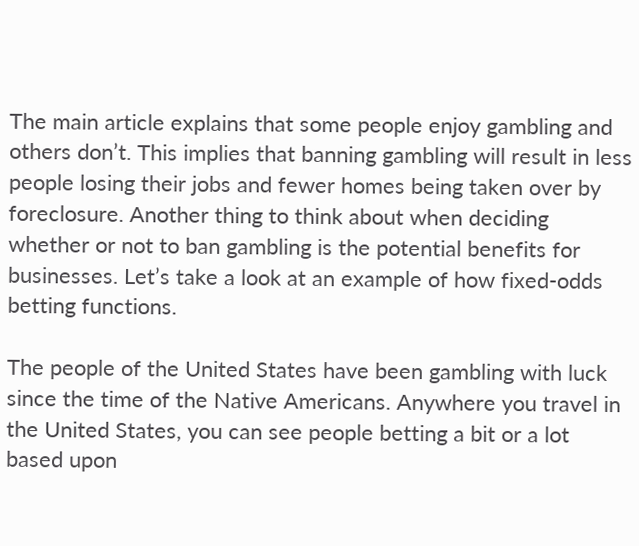The main article explains that some people enjoy gambling and others don’t. This implies that banning gambling will result in less people losing their jobs and fewer homes being taken over by foreclosure. Another thing to think about when deciding whether or not to ban gambling is the potential benefits for businesses. Let’s take a look at an example of how fixed-odds betting functions.

The people of the United States have been gambling with luck since the time of the Native Americans. Anywhere you travel in the United States, you can see people betting a bit or a lot based upon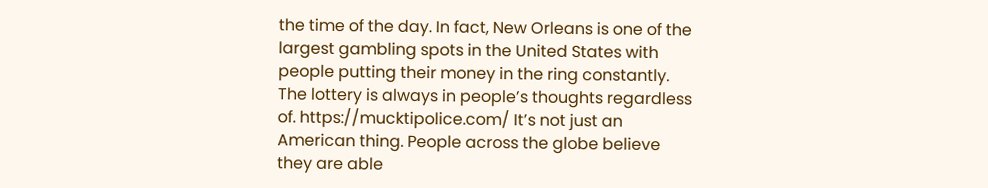the time of the day. In fact, New Orleans is one of the largest gambling spots in the United States with people putting their money in the ring constantly. The lottery is always in people’s thoughts regardless of. https://mucktipolice.com/ It’s not just an American thing. People across the globe believe they are able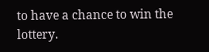to have a chance to win the lottery.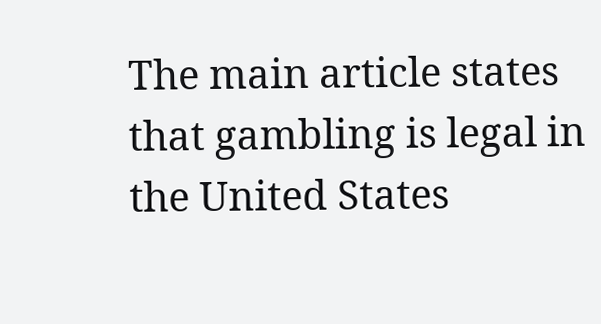The main article states that gambling is legal in the United States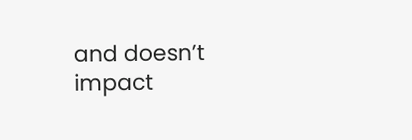and doesn’t impact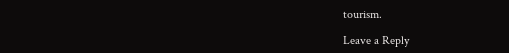tourism.

Leave a Reply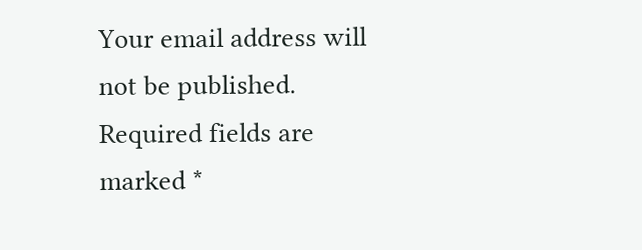Your email address will not be published. Required fields are marked *